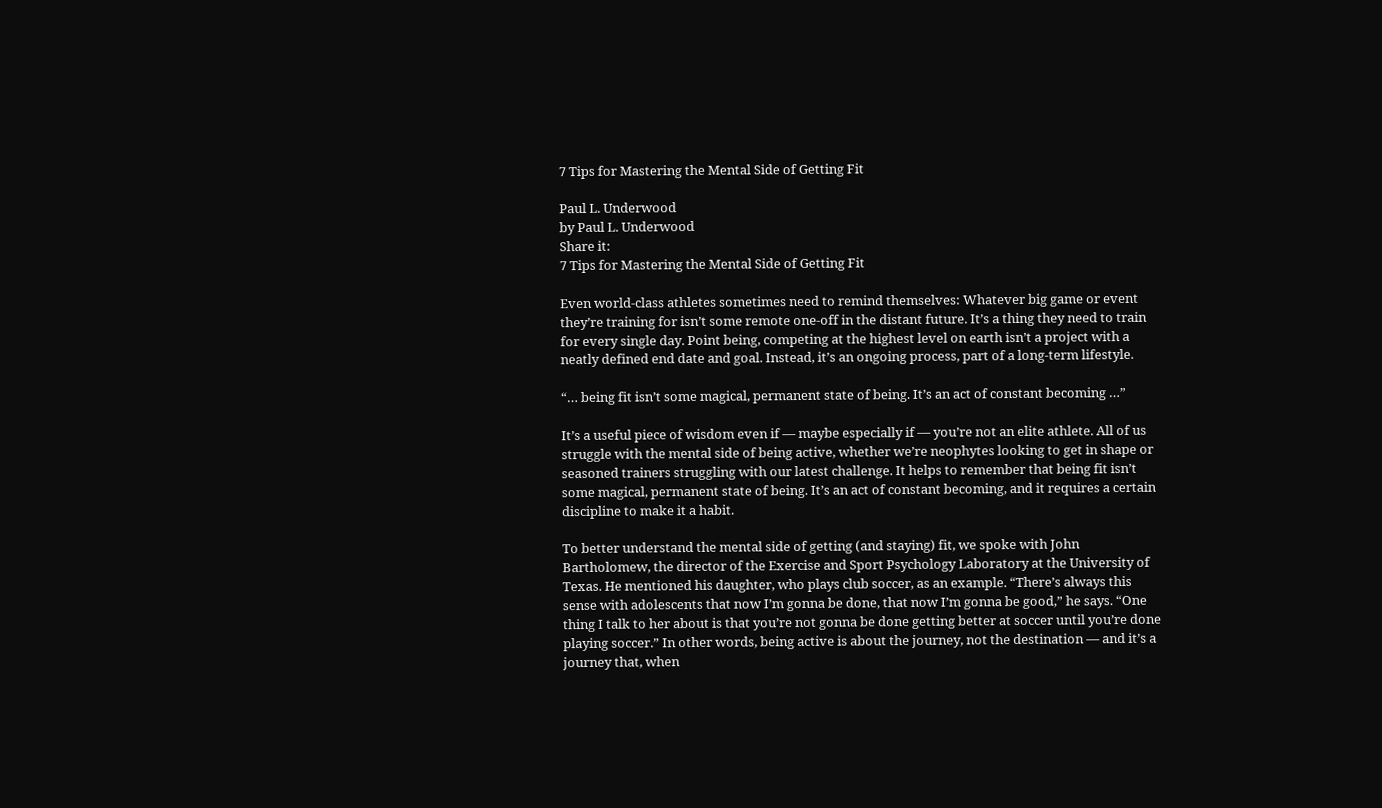7 Tips for Mastering the Mental Side of Getting Fit

Paul L. Underwood
by Paul L. Underwood
Share it:
7 Tips for Mastering the Mental Side of Getting Fit

Even world-class athletes sometimes need to remind themselves: Whatever big game or event they’re training for isn’t some remote one-off in the distant future. It’s a thing they need to train for every single day. Point being, competing at the highest level on earth isn’t a project with a neatly defined end date and goal. Instead, it’s an ongoing process, part of a long-term lifestyle.

“… being fit isn’t some magical, permanent state of being. It’s an act of constant becoming …”

It’s a useful piece of wisdom even if — maybe especially if — you’re not an elite athlete. All of us struggle with the mental side of being active, whether we’re neophytes looking to get in shape or seasoned trainers struggling with our latest challenge. It helps to remember that being fit isn’t some magical, permanent state of being. It’s an act of constant becoming, and it requires a certain discipline to make it a habit.

To better understand the mental side of getting (and staying) fit, we spoke with John Bartholomew, the director of the Exercise and Sport Psychology Laboratory at the University of Texas. He mentioned his daughter, who plays club soccer, as an example. “There’s always this sense with adolescents that now I’m gonna be done, that now I’m gonna be good,” he says. “One thing I talk to her about is that you’re not gonna be done getting better at soccer until you’re done playing soccer.” In other words, being active is about the journey, not the destination — and it’s a journey that, when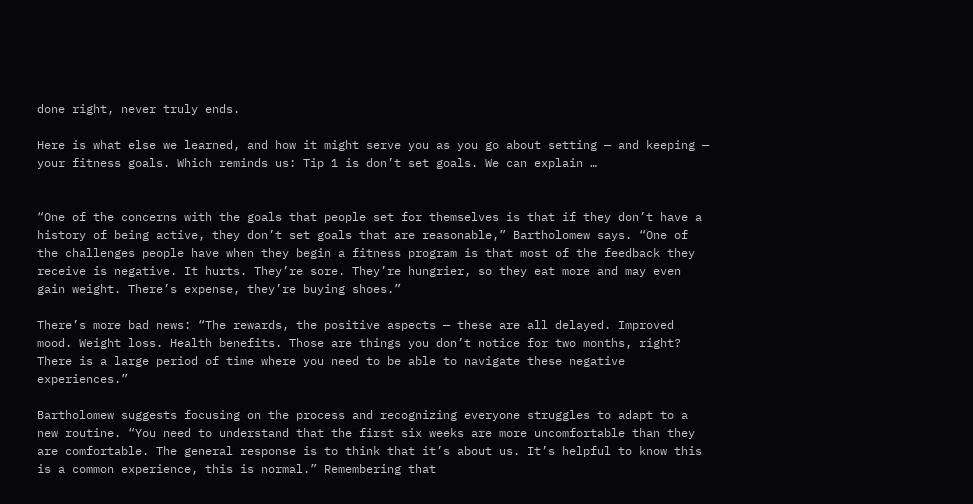done right, never truly ends.

Here is what else we learned, and how it might serve you as you go about setting — and keeping — your fitness goals. Which reminds us: Tip 1 is don’t set goals. We can explain …


“One of the concerns with the goals that people set for themselves is that if they don’t have a history of being active, they don’t set goals that are reasonable,” Bartholomew says. “One of the challenges people have when they begin a fitness program is that most of the feedback they receive is negative. It hurts. They’re sore. They’re hungrier, so they eat more and may even gain weight. There’s expense, they’re buying shoes.”

There’s more bad news: “The rewards, the positive aspects — these are all delayed. Improved mood. Weight loss. Health benefits. Those are things you don’t notice for two months, right? There is a large period of time where you need to be able to navigate these negative experiences.”

Bartholomew suggests focusing on the process and recognizing everyone struggles to adapt to a new routine. “You need to understand that the first six weeks are more uncomfortable than they are comfortable. The general response is to think that it’s about us. It’s helpful to know this is a common experience, this is normal.” Remembering that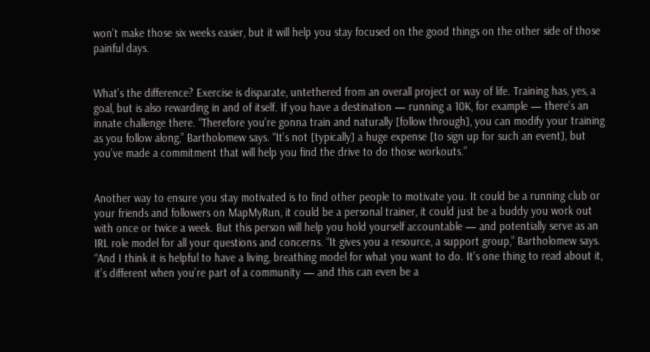won’t make those six weeks easier, but it will help you stay focused on the good things on the other side of those painful days.


What’s the difference? Exercise is disparate, untethered from an overall project or way of life. Training has, yes, a goal, but is also rewarding in and of itself. If you have a destination — running a 10K, for example — there’s an innate challenge there. “Therefore you’re gonna train and naturally [follow through], you can modify your training as you follow along,” Bartholomew says. “It’s not [typically] a huge expense [to sign up for such an event], but you’ve made a commitment that will help you find the drive to do those workouts.”


Another way to ensure you stay motivated is to find other people to motivate you. It could be a running club or your friends and followers on MapMyRun, it could be a personal trainer, it could just be a buddy you work out with once or twice a week. But this person will help you hold yourself accountable — and potentially serve as an IRL role model for all your questions and concerns. “It gives you a resource, a support group,” Bartholomew says. “And I think it is helpful to have a living, breathing model for what you want to do. It’s one thing to read about it, it’s different when you’re part of a community — and this can even be a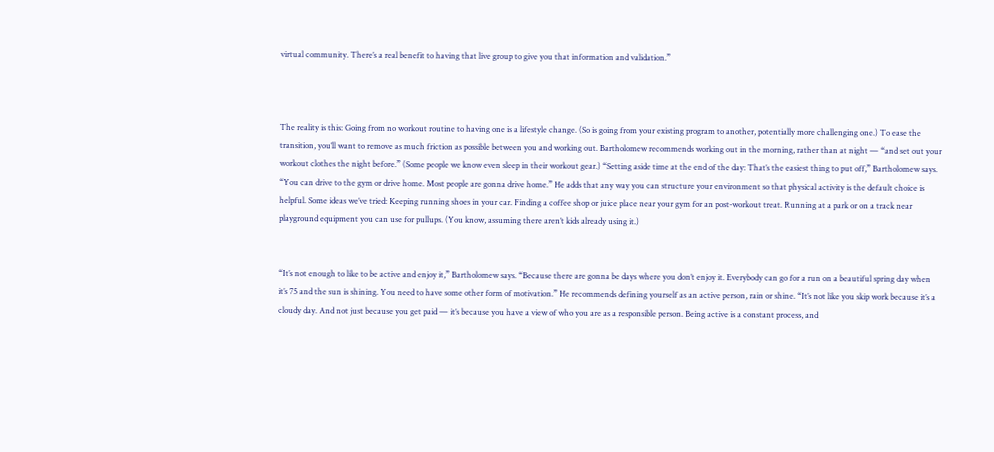virtual community. There’s a real benefit to having that live group to give you that information and validation.”



The reality is this: Going from no workout routine to having one is a lifestyle change. (So is going from your existing program to another, potentially more challenging one.) To ease the transition, you’ll want to remove as much friction as possible between you and working out. Bartholomew recommends working out in the morning, rather than at night — “and set out your workout clothes the night before.” (Some people we know even sleep in their workout gear.) “Setting aside time at the end of the day: That’s the easiest thing to put off,” Bartholomew says. “You can drive to the gym or drive home. Most people are gonna drive home.” He adds that any way you can structure your environment so that physical activity is the default choice is helpful. Some ideas we’ve tried: Keeping running shoes in your car. Finding a coffee shop or juice place near your gym for an post-workout treat. Running at a park or on a track near playground equipment you can use for pullups. (You know, assuming there aren’t kids already using it.)


“It’s not enough to like to be active and enjoy it,” Bartholomew says. “Because there are gonna be days where you don’t enjoy it. Everybody can go for a run on a beautiful spring day when it’s 75 and the sun is shining. You need to have some other form of motivation.” He recommends defining yourself as an active person, rain or shine. “It’s not like you skip work because it’s a cloudy day. And not just because you get paid — it’s because you have a view of who you are as a responsible person. Being active is a constant process, and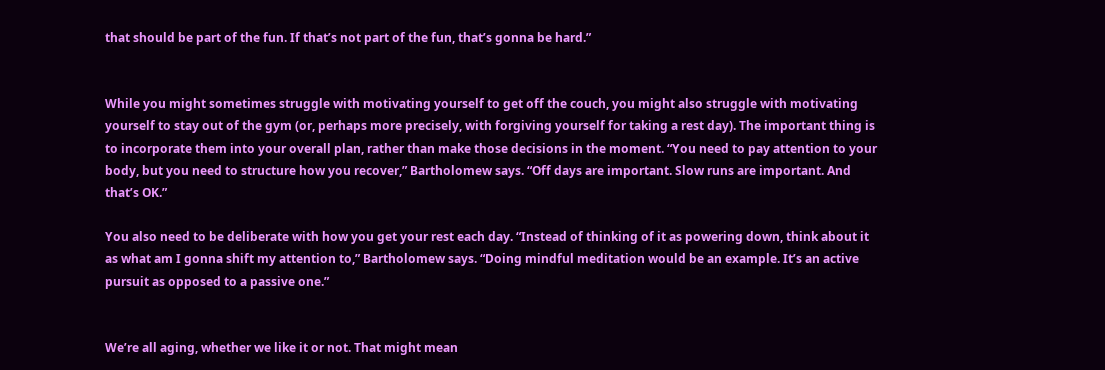that should be part of the fun. If that’s not part of the fun, that’s gonna be hard.”


While you might sometimes struggle with motivating yourself to get off the couch, you might also struggle with motivating yourself to stay out of the gym (or, perhaps more precisely, with forgiving yourself for taking a rest day). The important thing is to incorporate them into your overall plan, rather than make those decisions in the moment. “You need to pay attention to your body, but you need to structure how you recover,” Bartholomew says. “Off days are important. Slow runs are important. And that’s OK.”

You also need to be deliberate with how you get your rest each day. “Instead of thinking of it as powering down, think about it as what am I gonna shift my attention to,” Bartholomew says. “Doing mindful meditation would be an example. It’s an active pursuit as opposed to a passive one.”


We’re all aging, whether we like it or not. That might mean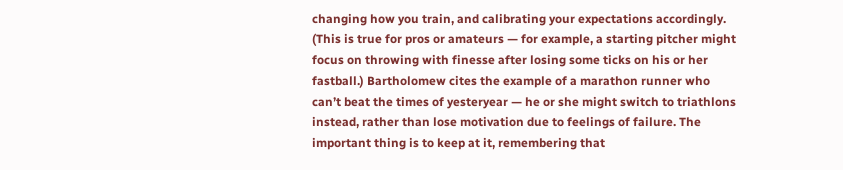changing how you train, and calibrating your expectations accordingly. (This is true for pros or amateurs — for example, a starting pitcher might focus on throwing with finesse after losing some ticks on his or her fastball.) Bartholomew cites the example of a marathon runner who can’t beat the times of yesteryear — he or she might switch to triathlons instead, rather than lose motivation due to feelings of failure. The important thing is to keep at it, remembering that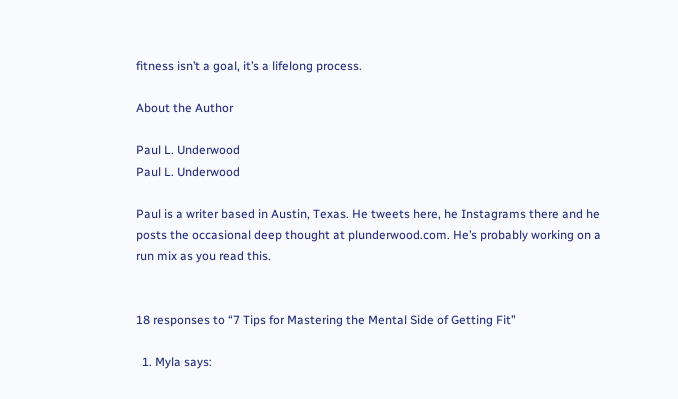fitness isn’t a goal, it’s a lifelong process.

About the Author

Paul L. Underwood
Paul L. Underwood

Paul is a writer based in Austin, Texas. He tweets here, he Instagrams there and he posts the occasional deep thought at plunderwood.com. He’s probably working on a run mix as you read this.


18 responses to “7 Tips for Mastering the Mental Side of Getting Fit”

  1. Myla says: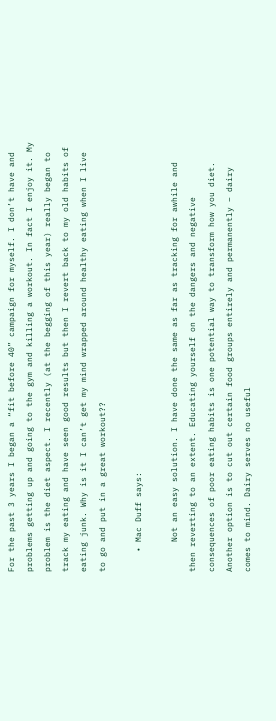For the past 3 years I began a “fit before 40” campaign for myself. I don’t have and problems getting up and going to the gym and killing a workout. In fact I enjoy it. My problem is the diet aspect. I recently (at the begging of this year) really began to track my eating and have seen good results but then I revert back to my old habits of eating junk. Why is it I can’t get my mind wrapped around healthy eating when I live to go and put in a great workout??

    • Mac Duff says:

      Not an easy solution. I have done the same as far as tracking for awhile and then reverting to an extent. Educating yourself on the dangers and negative consequences of poor eating habits is one potential way to transform how you diet. Another option is to cut out certain food groups entirely and permanently – dairy comes to mind. Dairy serves no useful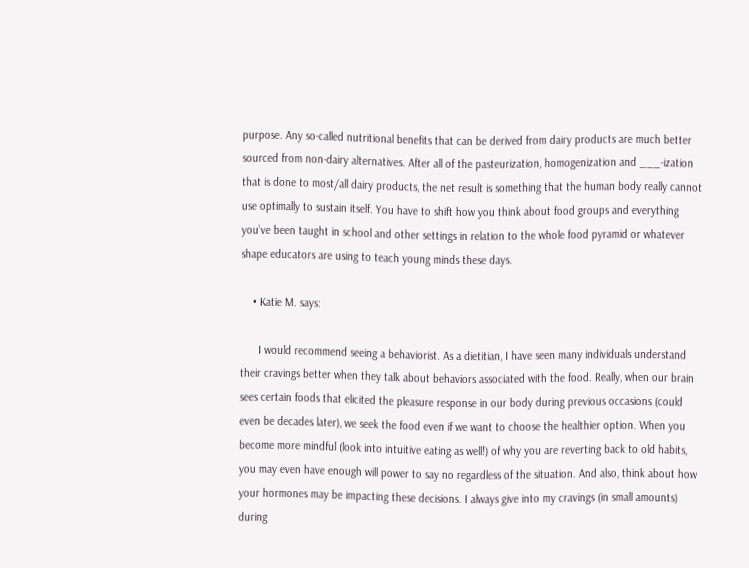purpose. Any so-called nutritional benefits that can be derived from dairy products are much better sourced from non-dairy alternatives. After all of the pasteurization, homogenization and ___-ization that is done to most/all dairy products, the net result is something that the human body really cannot use optimally to sustain itself. You have to shift how you think about food groups and everything you’ve been taught in school and other settings in relation to the whole food pyramid or whatever shape educators are using to teach young minds these days.

    • Katie M. says:

      I would recommend seeing a behaviorist. As a dietitian, I have seen many individuals understand their cravings better when they talk about behaviors associated with the food. Really, when our brain sees certain foods that elicited the pleasure response in our body during previous occasions (could even be decades later), we seek the food even if we want to choose the healthier option. When you become more mindful (look into intuitive eating as well!) of why you are reverting back to old habits, you may even have enough will power to say no regardless of the situation. And also, think about how your hormones may be impacting these decisions. I always give into my cravings (in small amounts) during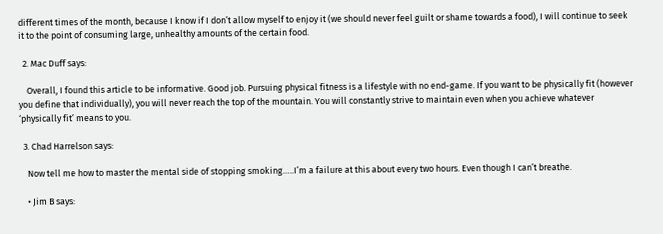different times of the month, because I know if I don’t allow myself to enjoy it (we should never feel guilt or shame towards a food), I will continue to seek it to the point of consuming large, unhealthy amounts of the certain food.

  2. Mac Duff says:

    Overall, I found this article to be informative. Good job. Pursuing physical fitness is a lifestyle with no end-game. If you want to be physically fit (however you define that individually), you will never reach the top of the mountain. You will constantly strive to maintain even when you achieve whatever ‘physically fit’ means to you.

  3. Chad Harrelson says:

    Now tell me how to master the mental side of stopping smoking…..I’m a failure at this about every two hours. Even though I can’t breathe.

    • Jim B says: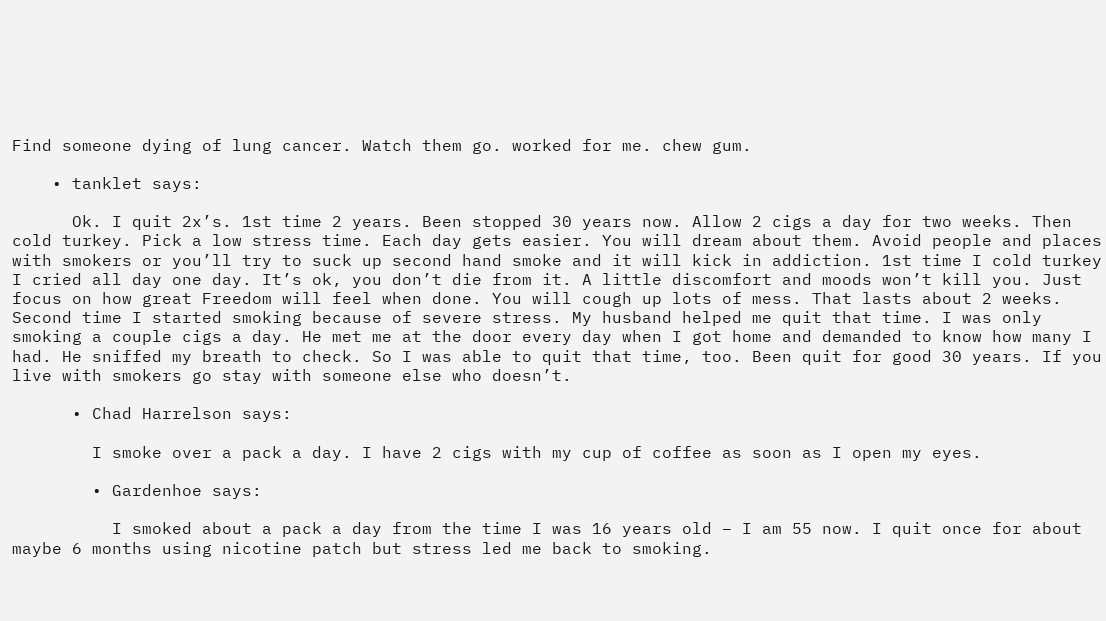Find someone dying of lung cancer. Watch them go. worked for me. chew gum.

    • tanklet says:

      Ok. I quit 2x’s. 1st time 2 years. Been stopped 30 years now. Allow 2 cigs a day for two weeks. Then cold turkey. Pick a low stress time. Each day gets easier. You will dream about them. Avoid people and places with smokers or you’ll try to suck up second hand smoke and it will kick in addiction. 1st time I cold turkey I cried all day one day. It’s ok, you don’t die from it. A little discomfort and moods won’t kill you. Just focus on how great Freedom will feel when done. You will cough up lots of mess. That lasts about 2 weeks. Second time I started smoking because of severe stress. My husband helped me quit that time. I was only smoking a couple cigs a day. He met me at the door every day when I got home and demanded to know how many I had. He sniffed my breath to check. So I was able to quit that time, too. Been quit for good 30 years. If you live with smokers go stay with someone else who doesn’t.

      • Chad Harrelson says:

        I smoke over a pack a day. I have 2 cigs with my cup of coffee as soon as I open my eyes.

        • Gardenhoe says:

          I smoked about a pack a day from the time I was 16 years old – I am 55 now. I quit once for about maybe 6 months using nicotine patch but stress led me back to smoking.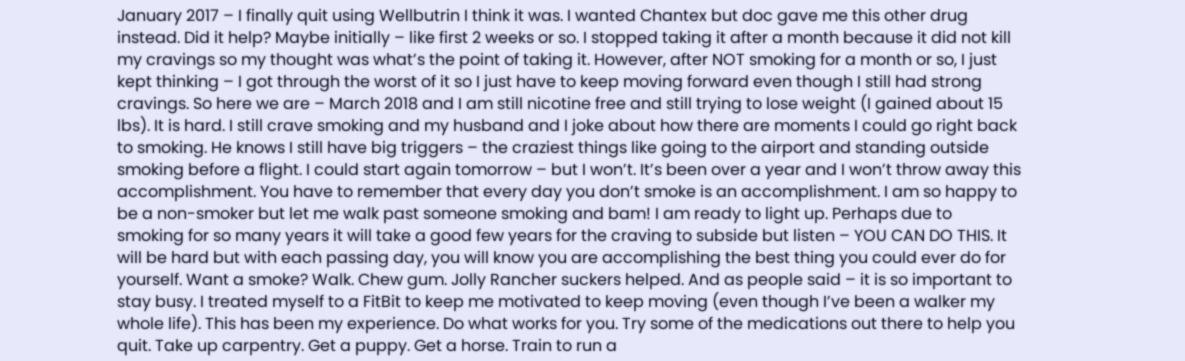January 2017 – I finally quit using Wellbutrin I think it was. I wanted Chantex but doc gave me this other drug instead. Did it help? Maybe initially – like first 2 weeks or so. I stopped taking it after a month because it did not kill my cravings so my thought was what’s the point of taking it. However, after NOT smoking for a month or so, I just kept thinking – I got through the worst of it so I just have to keep moving forward even though I still had strong cravings. So here we are – March 2018 and I am still nicotine free and still trying to lose weight (I gained about 15 lbs). It is hard. I still crave smoking and my husband and I joke about how there are moments I could go right back to smoking. He knows I still have big triggers – the craziest things like going to the airport and standing outside smoking before a flight. I could start again tomorrow – but I won’t. It’s been over a year and I won’t throw away this accomplishment. You have to remember that every day you don’t smoke is an accomplishment. I am so happy to be a non-smoker but let me walk past someone smoking and bam! I am ready to light up. Perhaps due to smoking for so many years it will take a good few years for the craving to subside but listen – YOU CAN DO THIS. It will be hard but with each passing day, you will know you are accomplishing the best thing you could ever do for yourself. Want a smoke? Walk. Chew gum. Jolly Rancher suckers helped. And as people said – it is so important to stay busy. I treated myself to a FitBit to keep me motivated to keep moving (even though I’ve been a walker my whole life). This has been my experience. Do what works for you. Try some of the medications out there to help you quit. Take up carpentry. Get a puppy. Get a horse. Train to run a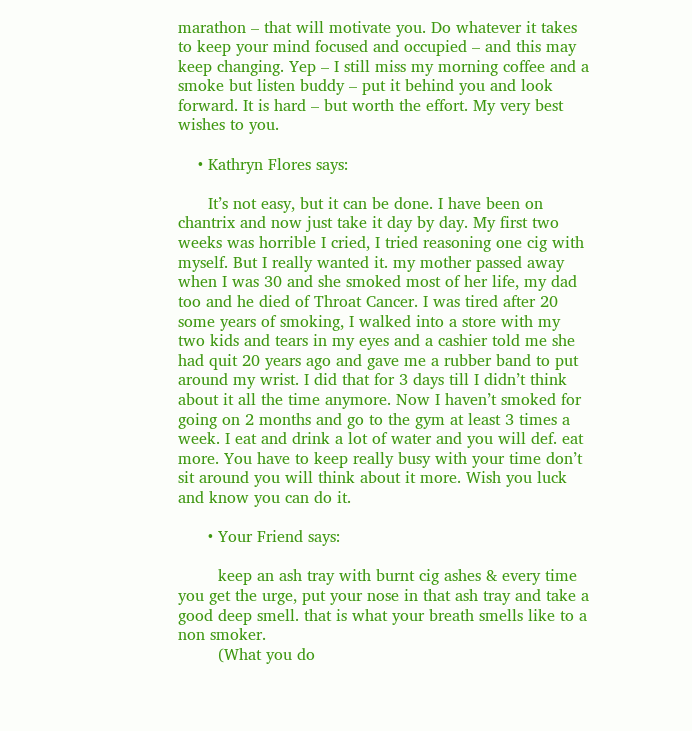marathon – that will motivate you. Do whatever it takes to keep your mind focused and occupied – and this may keep changing. Yep – I still miss my morning coffee and a smoke but listen buddy – put it behind you and look forward. It is hard – but worth the effort. My very best wishes to you.

    • Kathryn Flores says:

      It’s not easy, but it can be done. I have been on chantrix and now just take it day by day. My first two weeks was horrible I cried, I tried reasoning one cig with myself. But I really wanted it. my mother passed away when I was 30 and she smoked most of her life, my dad too and he died of Throat Cancer. I was tired after 20 some years of smoking, I walked into a store with my two kids and tears in my eyes and a cashier told me she had quit 20 years ago and gave me a rubber band to put around my wrist. I did that for 3 days till I didn’t think about it all the time anymore. Now I haven’t smoked for going on 2 months and go to the gym at least 3 times a week. I eat and drink a lot of water and you will def. eat more. You have to keep really busy with your time don’t sit around you will think about it more. Wish you luck and know you can do it.

      • Your Friend says:

        keep an ash tray with burnt cig ashes & every time you get the urge, put your nose in that ash tray and take a good deep smell. that is what your breath smells like to a non smoker.
        (What you do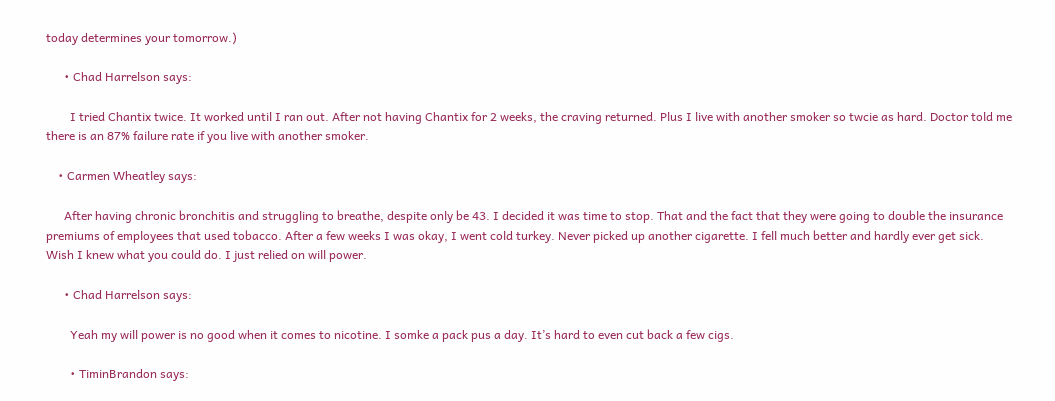today determines your tomorrow.)

      • Chad Harrelson says:

        I tried Chantix twice. It worked until I ran out. After not having Chantix for 2 weeks, the craving returned. Plus I live with another smoker so twcie as hard. Doctor told me there is an 87% failure rate if you live with another smoker.

    • Carmen Wheatley says:

      After having chronic bronchitis and struggling to breathe, despite only be 43. I decided it was time to stop. That and the fact that they were going to double the insurance premiums of employees that used tobacco. After a few weeks I was okay, I went cold turkey. Never picked up another cigarette. I fell much better and hardly ever get sick. Wish I knew what you could do. I just relied on will power.

      • Chad Harrelson says:

        Yeah my will power is no good when it comes to nicotine. I somke a pack pus a day. It’s hard to even cut back a few cigs.

        • TiminBrandon says: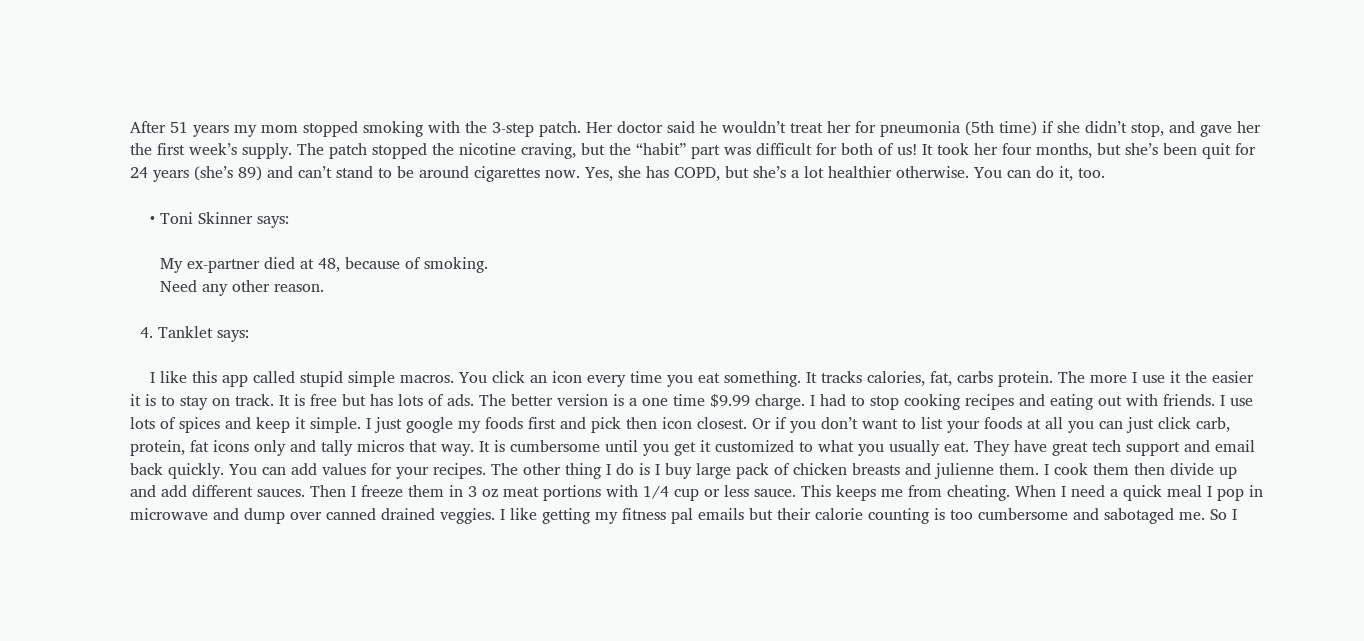After 51 years my mom stopped smoking with the 3-step patch. Her doctor said he wouldn’t treat her for pneumonia (5th time) if she didn’t stop, and gave her the first week’s supply. The patch stopped the nicotine craving, but the “habit” part was difficult for both of us! It took her four months, but she’s been quit for 24 years (she’s 89) and can’t stand to be around cigarettes now. Yes, she has COPD, but she’s a lot healthier otherwise. You can do it, too.

    • Toni Skinner says:

      My ex-partner died at 48, because of smoking.
      Need any other reason.

  4. Tanklet says:

    I like this app called stupid simple macros. You click an icon every time you eat something. It tracks calories, fat, carbs protein. The more I use it the easier it is to stay on track. It is free but has lots of ads. The better version is a one time $9.99 charge. I had to stop cooking recipes and eating out with friends. I use lots of spices and keep it simple. I just google my foods first and pick then icon closest. Or if you don’t want to list your foods at all you can just click carb, protein, fat icons only and tally micros that way. It is cumbersome until you get it customized to what you usually eat. They have great tech support and email back quickly. You can add values for your recipes. The other thing I do is I buy large pack of chicken breasts and julienne them. I cook them then divide up and add different sauces. Then I freeze them in 3 oz meat portions with 1/4 cup or less sauce. This keeps me from cheating. When I need a quick meal I pop in microwave and dump over canned drained veggies. I like getting my fitness pal emails but their calorie counting is too cumbersome and sabotaged me. So I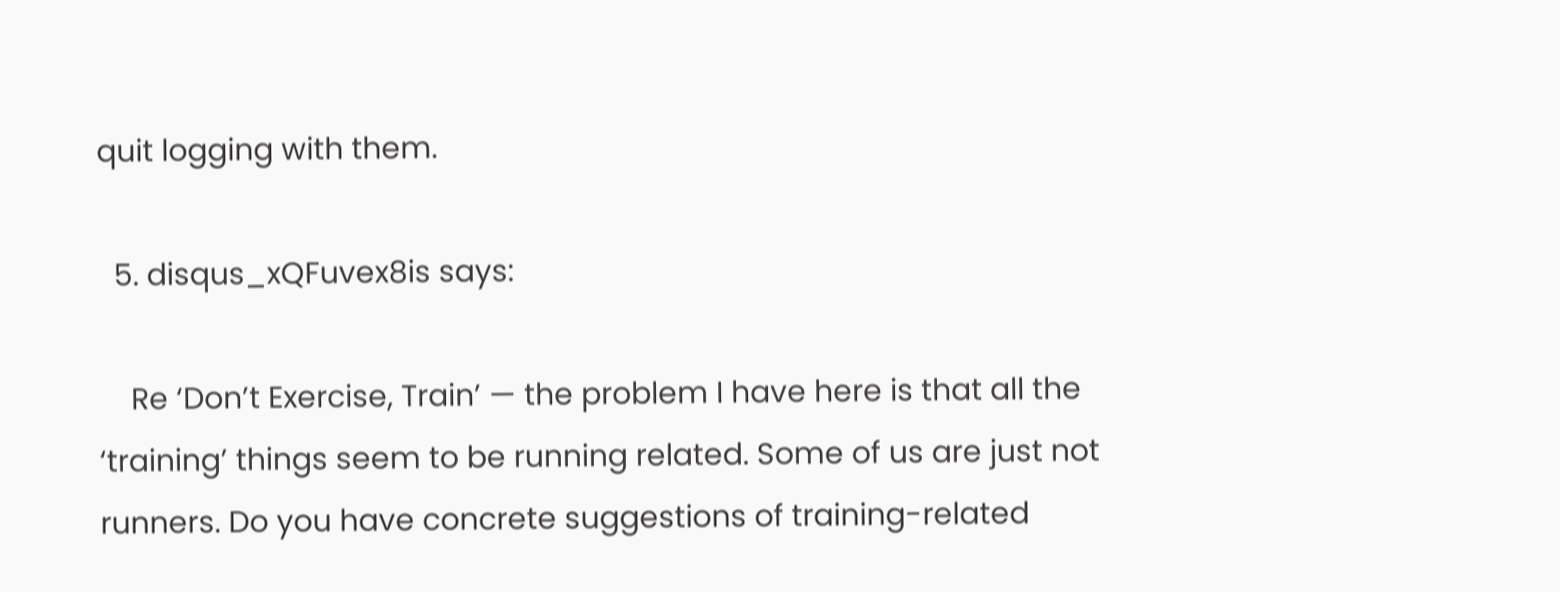quit logging with them.

  5. disqus_xQFuvex8is says:

    Re ‘Don’t Exercise, Train’ — the problem I have here is that all the ‘training’ things seem to be running related. Some of us are just not runners. Do you have concrete suggestions of training-related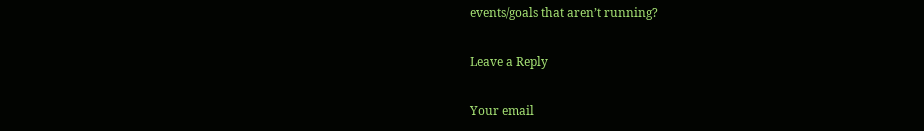events/goals that aren’t running?

Leave a Reply

Your email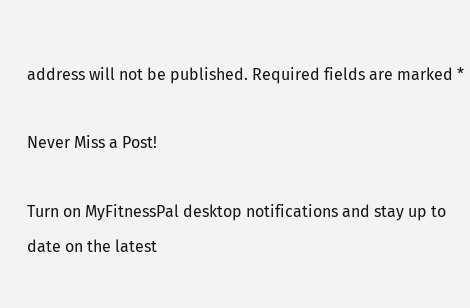address will not be published. Required fields are marked *

Never Miss a Post!

Turn on MyFitnessPal desktop notifications and stay up to date on the latest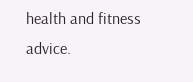health and fitness advice.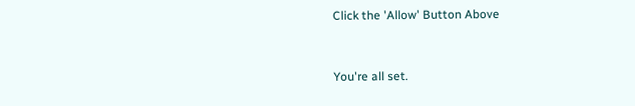Click the 'Allow' Button Above


You're all set.